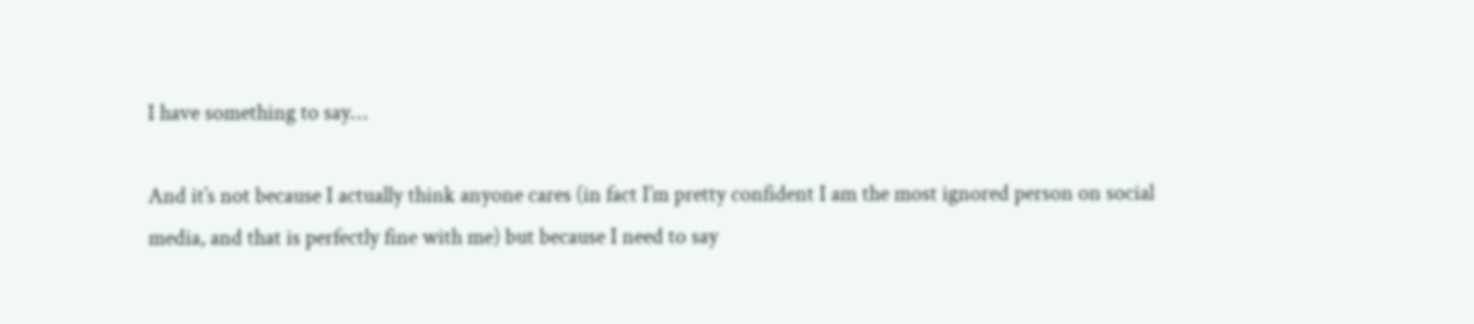I have something to say…

And it’s not because I actually think anyone cares (in fact I’m pretty confident I am the most ignored person on social media, and that is perfectly fine with me) but because I need to say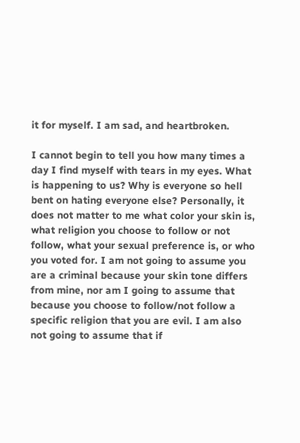it for myself. I am sad, and heartbroken.

I cannot begin to tell you how many times a day I find myself with tears in my eyes. What is happening to us? Why is everyone so hell bent on hating everyone else? Personally, it does not matter to me what color your skin is, what religion you choose to follow or not follow, what your sexual preference is, or who you voted for. I am not going to assume you are a criminal because your skin tone differs from mine, nor am I going to assume that because you choose to follow/not follow a specific religion that you are evil. I am also not going to assume that if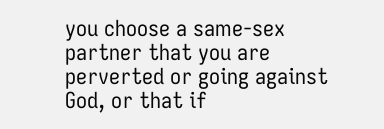you choose a same-sex partner that you are perverted or going against God, or that if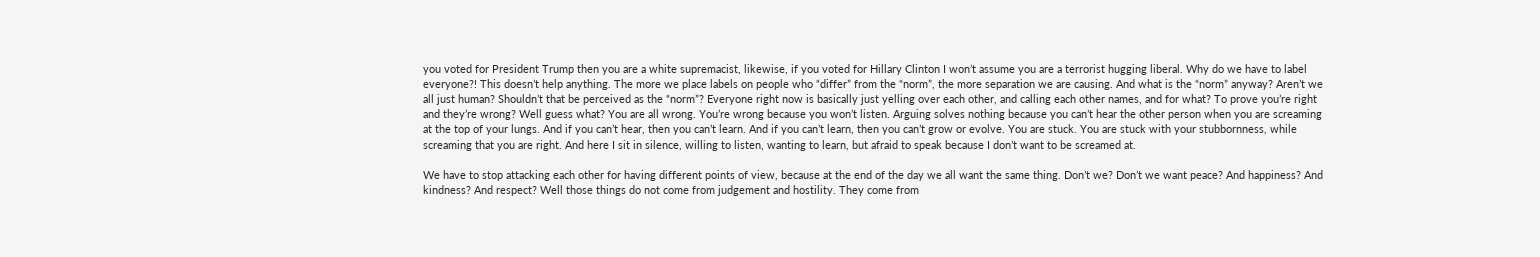you voted for President Trump then you are a white supremacist, likewise, if you voted for Hillary Clinton I won’t assume you are a terrorist hugging liberal. Why do we have to label everyone?! This doesn’t help anything. The more we place labels on people who “differ” from the “norm”, the more separation we are causing. And what is the “norm” anyway? Aren’t we all just human? Shouldn’t that be perceived as the “norm”? Everyone right now is basically just yelling over each other, and calling each other names, and for what? To prove you’re right and they’re wrong? Well guess what? You are all wrong. You’re wrong because you won’t listen. Arguing solves nothing because you can’t hear the other person when you are screaming at the top of your lungs. And if you can’t hear, then you can’t learn. And if you can’t learn, then you can’t grow or evolve. You are stuck. You are stuck with your stubbornness, while screaming that you are right. And here I sit in silence, willing to listen, wanting to learn, but afraid to speak because I don’t want to be screamed at.

We have to stop attacking each other for having different points of view, because at the end of the day we all want the same thing. Don’t we? Don’t we want peace? And happiness? And kindness? And respect? Well those things do not come from judgement and hostility. They come from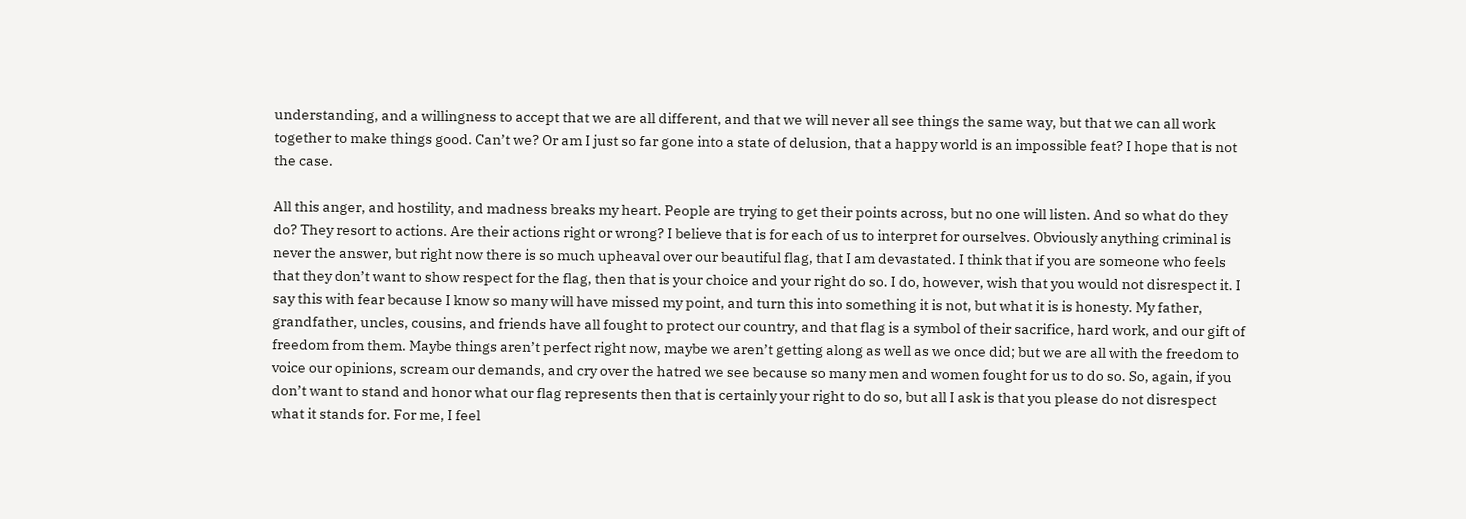understanding, and a willingness to accept that we are all different, and that we will never all see things the same way, but that we can all work together to make things good. Can’t we? Or am I just so far gone into a state of delusion, that a happy world is an impossible feat? I hope that is not the case.

All this anger, and hostility, and madness breaks my heart. People are trying to get their points across, but no one will listen. And so what do they do? They resort to actions. Are their actions right or wrong? I believe that is for each of us to interpret for ourselves. Obviously anything criminal is never the answer, but right now there is so much upheaval over our beautiful flag, that I am devastated. I think that if you are someone who feels that they don’t want to show respect for the flag, then that is your choice and your right do so. I do, however, wish that you would not disrespect it. I say this with fear because I know so many will have missed my point, and turn this into something it is not, but what it is is honesty. My father, grandfather, uncles, cousins, and friends have all fought to protect our country, and that flag is a symbol of their sacrifice, hard work, and our gift of freedom from them. Maybe things aren’t perfect right now, maybe we aren’t getting along as well as we once did; but we are all with the freedom to voice our opinions, scream our demands, and cry over the hatred we see because so many men and women fought for us to do so. So, again, if you don’t want to stand and honor what our flag represents then that is certainly your right to do so, but all I ask is that you please do not disrespect what it stands for. For me, I feel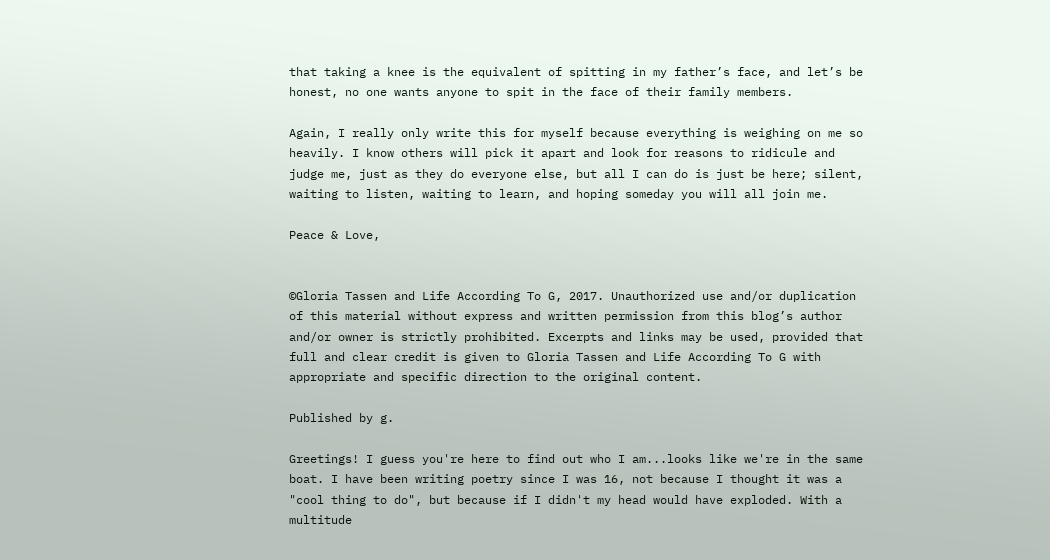that taking a knee is the equivalent of spitting in my father’s face, and let’s be honest, no one wants anyone to spit in the face of their family members.

Again, I really only write this for myself because everything is weighing on me so heavily. I know others will pick it apart and look for reasons to ridicule and judge me, just as they do everyone else, but all I can do is just be here; silent, waiting to listen, waiting to learn, and hoping someday you will all join me.

Peace & Love,


©Gloria Tassen and Life According To G, 2017. Unauthorized use and/or duplication of this material without express and written permission from this blog’s author and/or owner is strictly prohibited. Excerpts and links may be used, provided that full and clear credit is given to Gloria Tassen and Life According To G with appropriate and specific direction to the original content.

Published by g.

Greetings! I guess you're here to find out who I am...looks like we're in the same boat. I have been writing poetry since I was 16, not because I thought it was a "cool thing to do", but because if I didn't my head would have exploded. With a multitude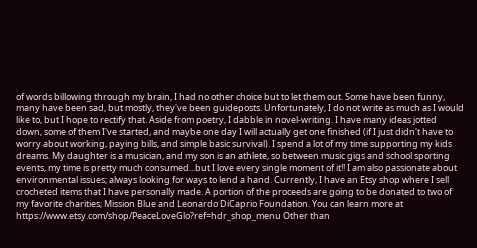of words billowing through my brain, I had no other choice but to let them out. Some have been funny, many have been sad, but mostly, they've been guideposts. Unfortunately, I do not write as much as I would like to, but I hope to rectify that. Aside from poetry, I dabble in novel-writing. I have many ideas jotted down, some of them I've started, and maybe one day I will actually get one finished (if I just didn't have to worry about working, paying bills, and simple basic survival). I spend a lot of my time supporting my kids dreams. My daughter is a musician, and my son is an athlete, so between music gigs and school sporting events, my time is pretty much consumed...but I love every single moment of it!! I am also passionate about environmental issues; always looking for ways to lend a hand. Currently, I have an Etsy shop where I sell crocheted items that I have personally made. A portion of the proceeds are going to be donated to two of my favorite charities; Mission Blue and Leonardo DiCaprio Foundation. You can learn more at https://www.etsy.com/shop/PeaceLoveGlo?ref=hdr_shop_menu Other than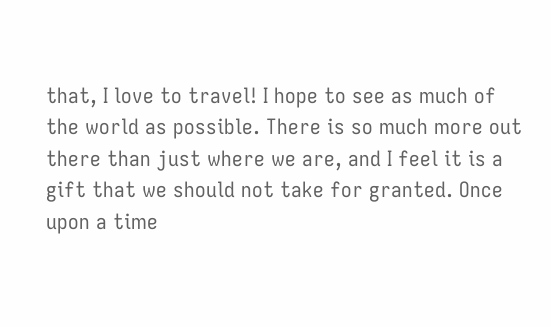that, I love to travel! I hope to see as much of the world as possible. There is so much more out there than just where we are, and I feel it is a gift that we should not take for granted. Once upon a time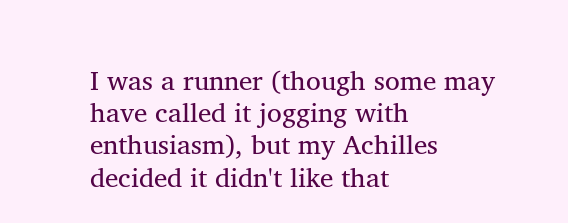I was a runner (though some may have called it jogging with enthusiasm), but my Achilles decided it didn't like that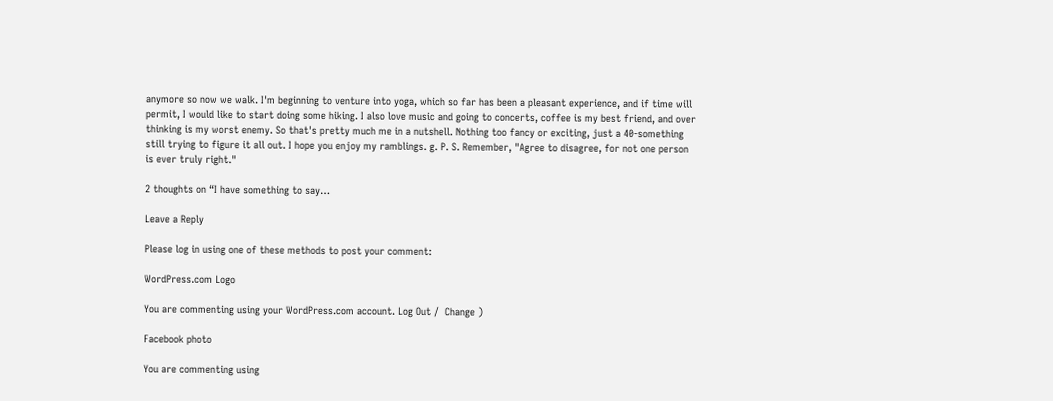anymore so now we walk. I'm beginning to venture into yoga, which so far has been a pleasant experience, and if time will permit, I would like to start doing some hiking. I also love music and going to concerts, coffee is my best friend, and over thinking is my worst enemy. So that's pretty much me in a nutshell. Nothing too fancy or exciting, just a 40-something still trying to figure it all out. I hope you enjoy my ramblings. g. P. S. Remember, "Agree to disagree, for not one person is ever truly right."

2 thoughts on “I have something to say…

Leave a Reply

Please log in using one of these methods to post your comment:

WordPress.com Logo

You are commenting using your WordPress.com account. Log Out /  Change )

Facebook photo

You are commenting using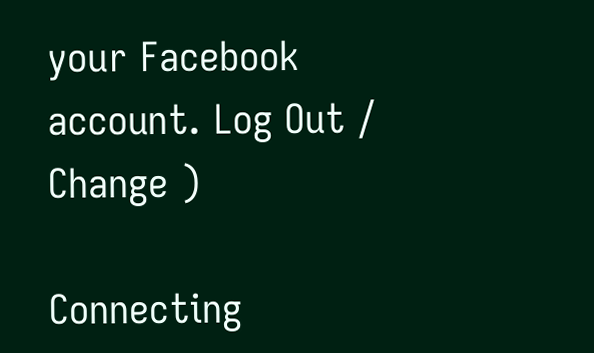your Facebook account. Log Out /  Change )

Connecting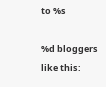to %s

%d bloggers like this: